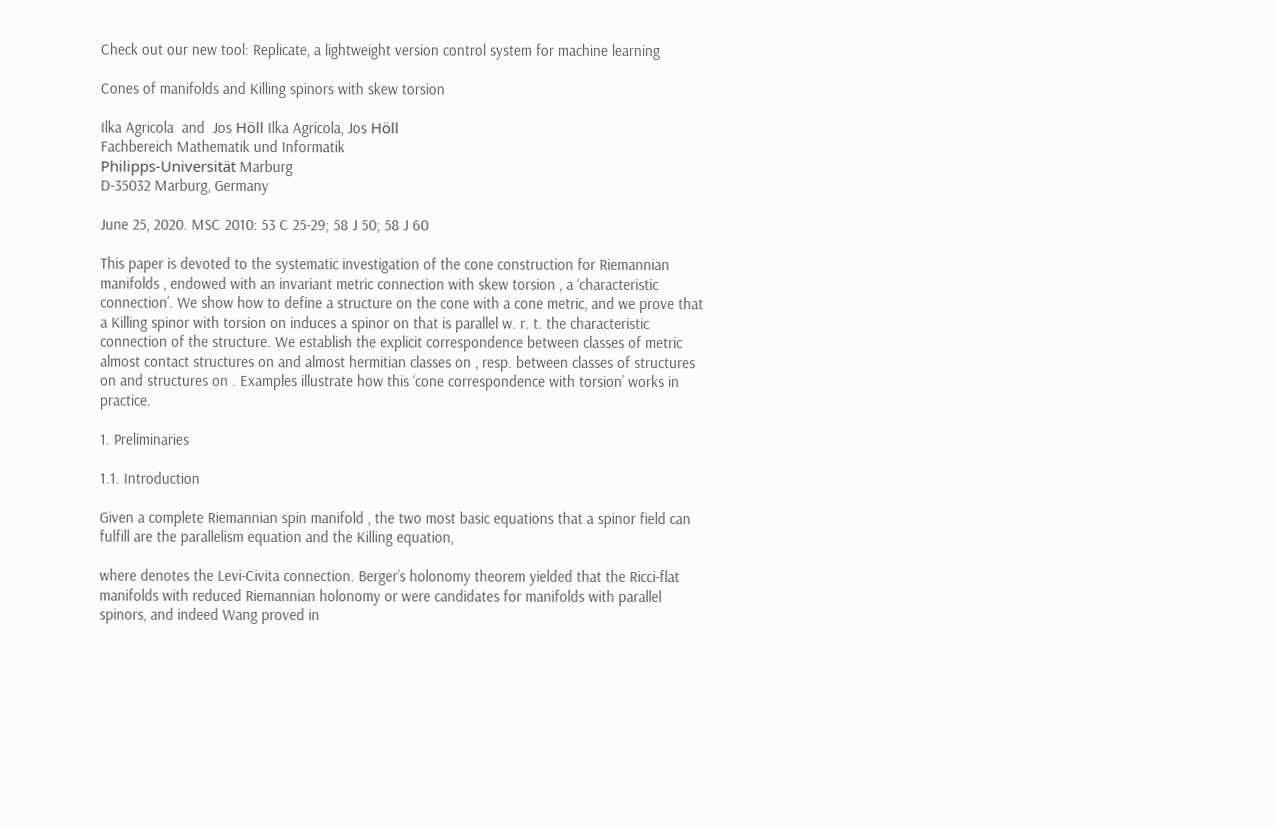Check out our new tool: Replicate, a lightweight version control system for machine learning

Cones of manifolds and Killing spinors with skew torsion

Ilka Agricola  and  Jos Höll Ilka Agricola, Jos Höll
Fachbereich Mathematik und Informatik
Philipps-Universität Marburg
D-35032 Marburg, Germany

June 25, 2020. MSC 2010: 53 C 25-29; 58 J 50; 58 J 60

This paper is devoted to the systematic investigation of the cone construction for Riemannian manifolds , endowed with an invariant metric connection with skew torsion , a ‘characteristic connection’. We show how to define a structure on the cone with a cone metric, and we prove that a Killing spinor with torsion on induces a spinor on that is parallel w. r. t. the characteristic connection of the structure. We establish the explicit correspondence between classes of metric almost contact structures on and almost hermitian classes on , resp. between classes of structures on and structures on . Examples illustrate how this ‘cone correspondence with torsion’ works in practice.

1. Preliminaries

1.1. Introduction

Given a complete Riemannian spin manifold , the two most basic equations that a spinor field can fulfill are the parallelism equation and the Killing equation,

where denotes the Levi-Civita connection. Berger’s holonomy theorem yielded that the Ricci-flat manifolds with reduced Riemannian holonomy or were candidates for manifolds with parallel spinors, and indeed Wang proved in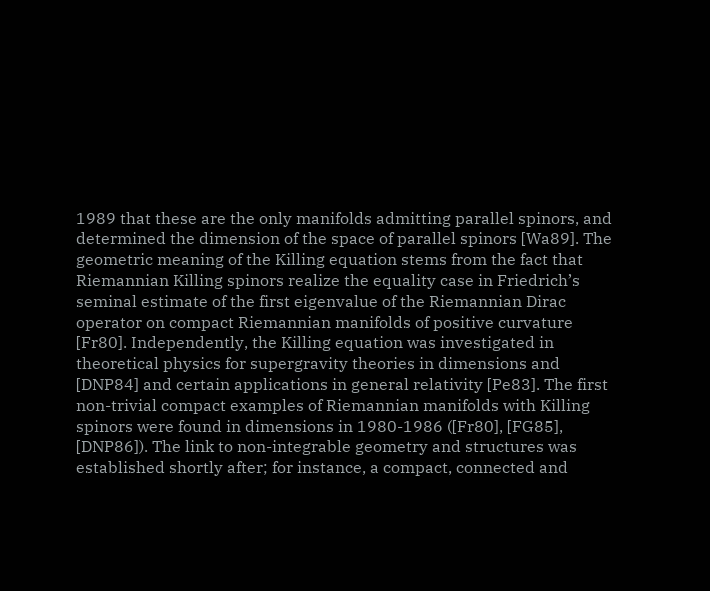1989 that these are the only manifolds admitting parallel spinors, and determined the dimension of the space of parallel spinors [Wa89]. The geometric meaning of the Killing equation stems from the fact that Riemannian Killing spinors realize the equality case in Friedrich’s seminal estimate of the first eigenvalue of the Riemannian Dirac operator on compact Riemannian manifolds of positive curvature [Fr80]. Independently, the Killing equation was investigated in theoretical physics for supergravity theories in dimensions and [DNP84] and certain applications in general relativity [Pe83]. The first non-trivial compact examples of Riemannian manifolds with Killing spinors were found in dimensions in 1980-1986 ([Fr80], [FG85], [DNP86]). The link to non-integrable geometry and structures was established shortly after; for instance, a compact, connected and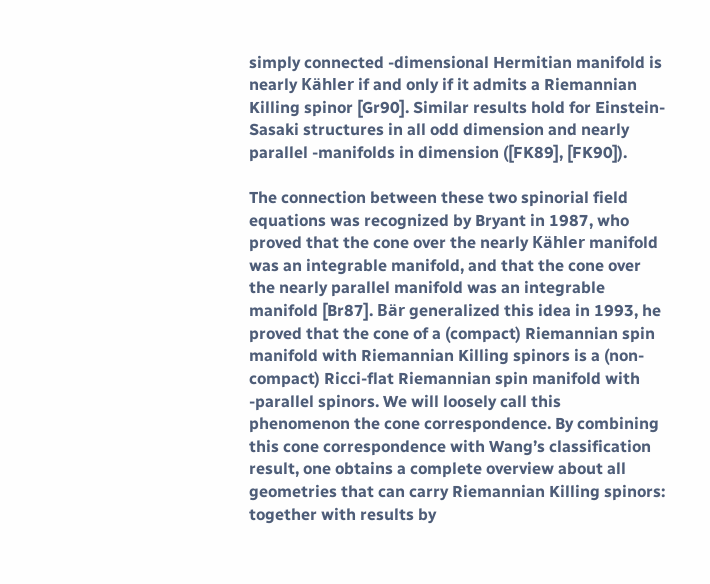simply connected -dimensional Hermitian manifold is nearly Kähler if and only if it admits a Riemannian Killing spinor [Gr90]. Similar results hold for Einstein-Sasaki structures in all odd dimension and nearly parallel -manifolds in dimension ([FK89], [FK90]).

The connection between these two spinorial field equations was recognized by Bryant in 1987, who proved that the cone over the nearly Kähler manifold was an integrable manifold, and that the cone over the nearly parallel manifold was an integrable manifold [Br87]. Bär generalized this idea in 1993, he proved that the cone of a (compact) Riemannian spin manifold with Riemannian Killing spinors is a (non-compact) Ricci-flat Riemannian spin manifold with -parallel spinors. We will loosely call this phenomenon the cone correspondence. By combining this cone correspondence with Wang’s classification result, one obtains a complete overview about all geometries that can carry Riemannian Killing spinors: together with results by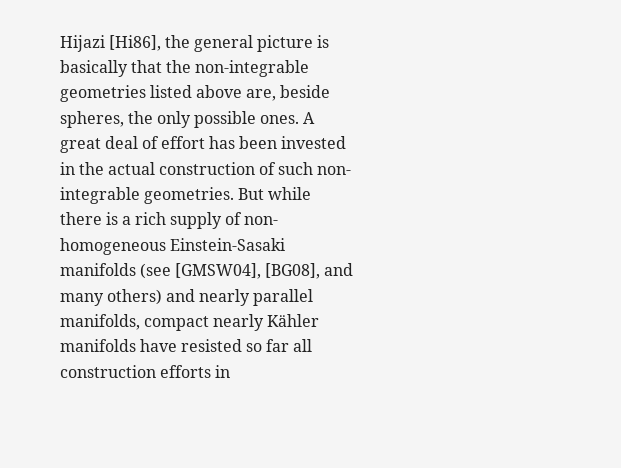Hijazi [Hi86], the general picture is basically that the non-integrable geometries listed above are, beside spheres, the only possible ones. A great deal of effort has been invested in the actual construction of such non-integrable geometries. But while there is a rich supply of non-homogeneous Einstein-Sasaki manifolds (see [GMSW04], [BG08], and many others) and nearly parallel manifolds, compact nearly Kähler manifolds have resisted so far all construction efforts in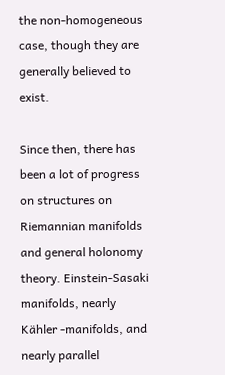the non-homogeneous case, though they are generally believed to exist.

Since then, there has been a lot of progress on structures on Riemannian manifolds and general holonomy theory. Einstein-Sasaki manifolds, nearly Kähler -manifolds, and nearly parallel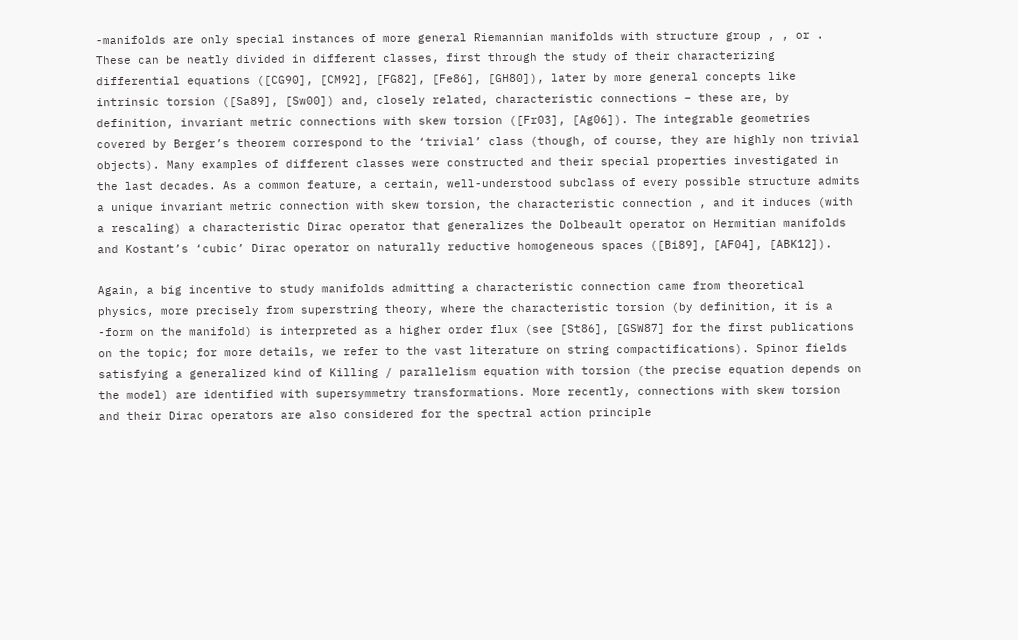-manifolds are only special instances of more general Riemannian manifolds with structure group , , or . These can be neatly divided in different classes, first through the study of their characterizing differential equations ([CG90], [CM92], [FG82], [Fe86], [GH80]), later by more general concepts like intrinsic torsion ([Sa89], [Sw00]) and, closely related, characteristic connections – these are, by definition, invariant metric connections with skew torsion ([Fr03], [Ag06]). The integrable geometries covered by Berger’s theorem correspond to the ‘trivial’ class (though, of course, they are highly non trivial objects). Many examples of different classes were constructed and their special properties investigated in the last decades. As a common feature, a certain, well-understood subclass of every possible structure admits a unique invariant metric connection with skew torsion, the characteristic connection , and it induces (with a rescaling) a characteristic Dirac operator that generalizes the Dolbeault operator on Hermitian manifolds and Kostant’s ‘cubic’ Dirac operator on naturally reductive homogeneous spaces ([Bi89], [AF04], [ABK12]).

Again, a big incentive to study manifolds admitting a characteristic connection came from theoretical physics, more precisely from superstring theory, where the characteristic torsion (by definition, it is a -form on the manifold) is interpreted as a higher order flux (see [St86], [GSW87] for the first publications on the topic; for more details, we refer to the vast literature on string compactifications). Spinor fields satisfying a generalized kind of Killing / parallelism equation with torsion (the precise equation depends on the model) are identified with supersymmetry transformations. More recently, connections with skew torsion and their Dirac operators are also considered for the spectral action principle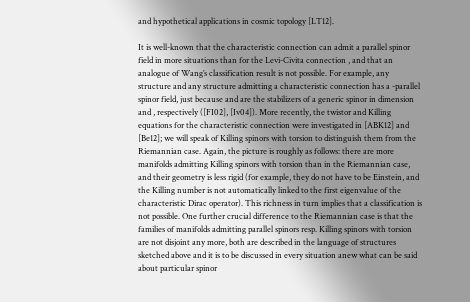and hypothetical applications in cosmic topology [LT12].

It is well-known that the characteristic connection can admit a parallel spinor field in more situations than for the Levi-Civita connection , and that an analogue of Wang’s classification result is not possible. For example, any structure and any structure admitting a characteristic connection has a -parallel spinor field, just because and are the stabilizers of a generic spinor in dimension and , respectively ([FI02], [Iv04]). More recently, the twistor and Killing equations for the characteristic connection were investigated in [ABK12] and [Be12]; we will speak of Killing spinors with torsion to distinguish them from the Riemannian case. Again, the picture is roughly as follows: there are more manifolds admitting Killing spinors with torsion than in the Riemannian case, and their geometry is less rigid (for example, they do not have to be Einstein, and the Killing number is not automatically linked to the first eigenvalue of the characteristic Dirac operator). This richness in turn implies that a classification is not possible. One further crucial difference to the Riemannian case is that the families of manifolds admitting parallel spinors resp. Killing spinors with torsion are not disjoint any more, both are described in the language of structures sketched above and it is to be discussed in every situation anew what can be said about particular spinor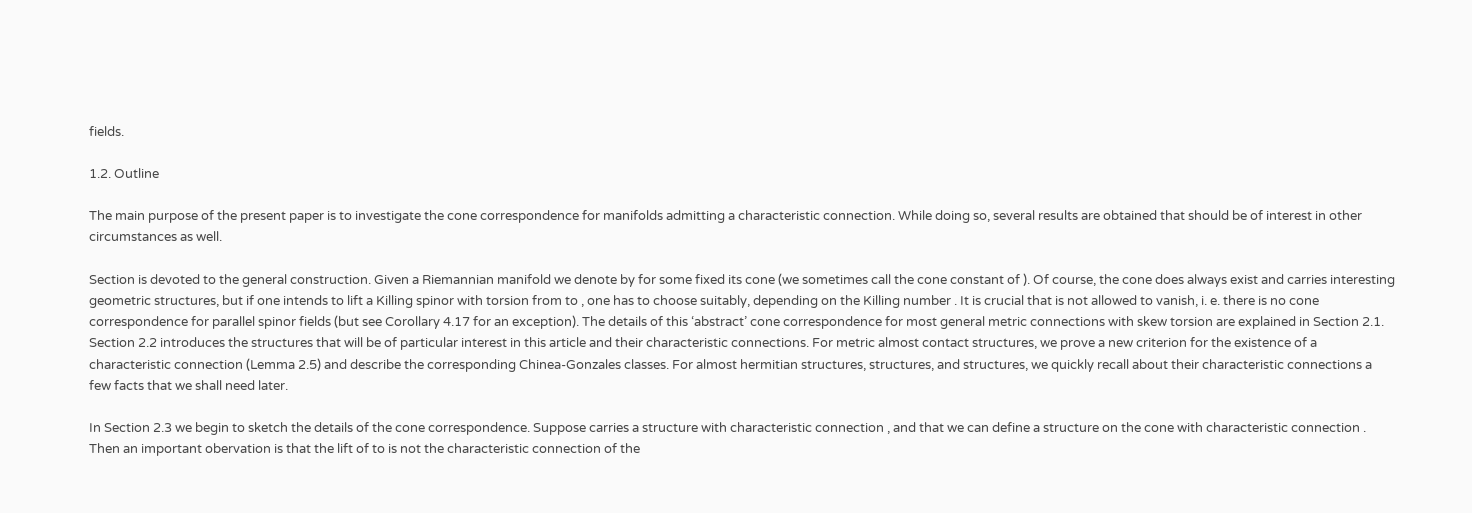fields.

1.2. Outline

The main purpose of the present paper is to investigate the cone correspondence for manifolds admitting a characteristic connection. While doing so, several results are obtained that should be of interest in other circumstances as well.

Section is devoted to the general construction. Given a Riemannian manifold we denote by for some fixed its cone (we sometimes call the cone constant of ). Of course, the cone does always exist and carries interesting geometric structures, but if one intends to lift a Killing spinor with torsion from to , one has to choose suitably, depending on the Killing number . It is crucial that is not allowed to vanish, i. e. there is no cone correspondence for parallel spinor fields (but see Corollary 4.17 for an exception). The details of this ‘abstract’ cone correspondence for most general metric connections with skew torsion are explained in Section 2.1. Section 2.2 introduces the structures that will be of particular interest in this article and their characteristic connections. For metric almost contact structures, we prove a new criterion for the existence of a characteristic connection (Lemma 2.5) and describe the corresponding Chinea-Gonzales classes. For almost hermitian structures, structures, and structures, we quickly recall about their characteristic connections a few facts that we shall need later.

In Section 2.3 we begin to sketch the details of the cone correspondence. Suppose carries a structure with characteristic connection , and that we can define a structure on the cone with characteristic connection . Then an important obervation is that the lift of to is not the characteristic connection of the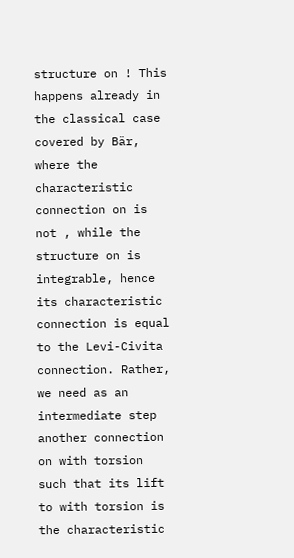structure on ! This happens already in the classical case covered by Bär, where the characteristic connection on is not , while the structure on is integrable, hence its characteristic connection is equal to the Levi-Civita connection. Rather, we need as an intermediate step another connection on with torsion such that its lift to with torsion is the characteristic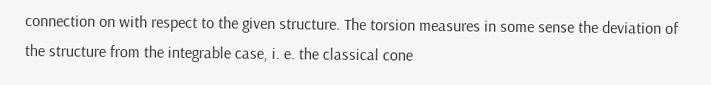connection on with respect to the given structure. The torsion measures in some sense the deviation of the structure from the integrable case, i. e. the classical cone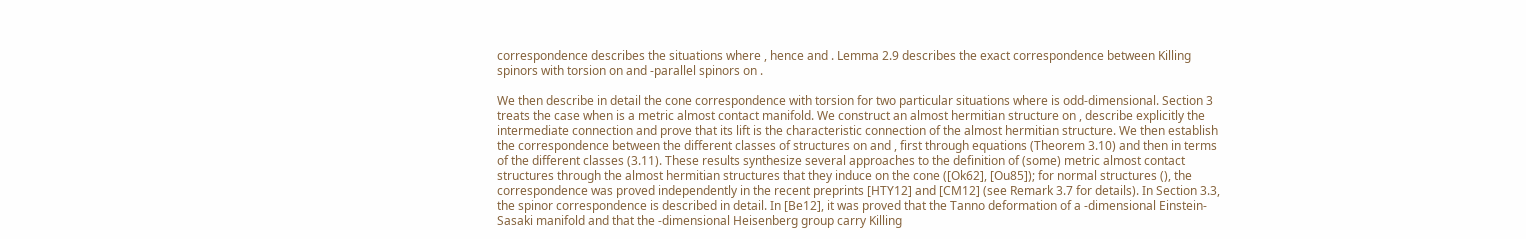correspondence describes the situations where , hence and . Lemma 2.9 describes the exact correspondence between Killing spinors with torsion on and -parallel spinors on .

We then describe in detail the cone correspondence with torsion for two particular situations where is odd-dimensional. Section 3 treats the case when is a metric almost contact manifold. We construct an almost hermitian structure on , describe explicitly the intermediate connection and prove that its lift is the characteristic connection of the almost hermitian structure. We then establish the correspondence between the different classes of structures on and , first through equations (Theorem 3.10) and then in terms of the different classes (3.11). These results synthesize several approaches to the definition of (some) metric almost contact structures through the almost hermitian structures that they induce on the cone ([Ok62], [Ou85]); for normal structures (), the correspondence was proved independently in the recent preprints [HTY12] and [CM12] (see Remark 3.7 for details). In Section 3.3, the spinor correspondence is described in detail. In [Be12], it was proved that the Tanno deformation of a -dimensional Einstein-Sasaki manifold and that the -dimensional Heisenberg group carry Killing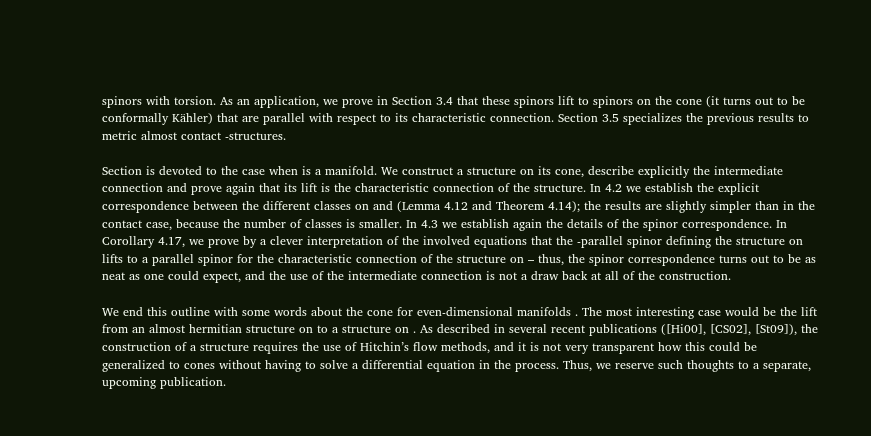spinors with torsion. As an application, we prove in Section 3.4 that these spinors lift to spinors on the cone (it turns out to be conformally Kähler) that are parallel with respect to its characteristic connection. Section 3.5 specializes the previous results to metric almost contact -structures.

Section is devoted to the case when is a manifold. We construct a structure on its cone, describe explicitly the intermediate connection and prove again that its lift is the characteristic connection of the structure. In 4.2 we establish the explicit correspondence between the different classes on and (Lemma 4.12 and Theorem 4.14); the results are slightly simpler than in the contact case, because the number of classes is smaller. In 4.3 we establish again the details of the spinor correspondence. In Corollary 4.17, we prove by a clever interpretation of the involved equations that the -parallel spinor defining the structure on lifts to a parallel spinor for the characteristic connection of the structure on – thus, the spinor correspondence turns out to be as neat as one could expect, and the use of the intermediate connection is not a draw back at all of the construction.

We end this outline with some words about the cone for even-dimensional manifolds . The most interesting case would be the lift from an almost hermitian structure on to a structure on . As described in several recent publications ([Hi00], [CS02], [St09]), the construction of a structure requires the use of Hitchin’s flow methods, and it is not very transparent how this could be generalized to cones without having to solve a differential equation in the process. Thus, we reserve such thoughts to a separate, upcoming publication.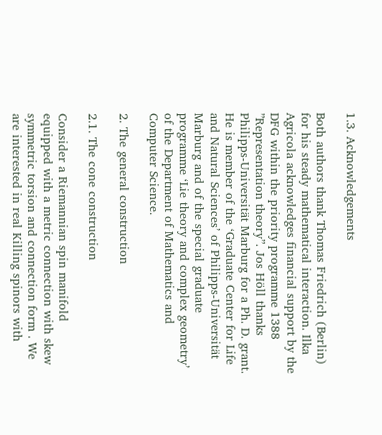1.3. Acknowledgements

Both authors thank Thomas Friedrich (Berlin) for his steady mathematical interaction. Ilka Agricola acknowledges financial support by the DFG within the priority programme 1388 ”Representation theory”. Jos Höll thanks Philipps-Universität Marburg for a Ph. D. grant. He is member of the ‘Graduate Center for Life and Natural Sciences’ of Philipps-Universität Marburg and of the special graduate programme ‘Lie theory and complex geometry’ of the Department of Mathematics and Computer Science.

2. The general construction

2.1. The cone construction

Consider a Riemannian spin manifold equipped with a metric connection with skew symmetric torsion and connection form . We are interested in real Killing spinors with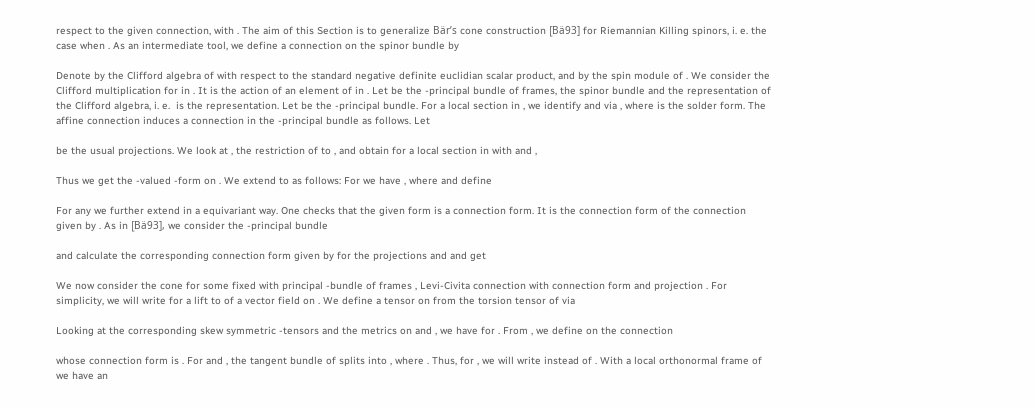respect to the given connection, with . The aim of this Section is to generalize Bär’s cone construction [Bä93] for Riemannian Killing spinors, i. e. the case when . As an intermediate tool, we define a connection on the spinor bundle by

Denote by the Clifford algebra of with respect to the standard negative definite euclidian scalar product, and by the spin module of . We consider the Clifford multiplication for in . It is the action of an element of in . Let be the -principal bundle of frames, the spinor bundle and the representation of the Clifford algebra, i. e.  is the representation. Let be the -principal bundle. For a local section in , we identify and via , where is the solder form. The affine connection induces a connection in the -principal bundle as follows. Let

be the usual projections. We look at , the restriction of to , and obtain for a local section in with and ,

Thus we get the -valued -form on . We extend to as follows: For we have , where and define

For any we further extend in a equivariant way. One checks that the given form is a connection form. It is the connection form of the connection given by . As in [Bä93], we consider the -principal bundle

and calculate the corresponding connection form given by for the projections and and get

We now consider the cone for some fixed with principal -bundle of frames , Levi-Civita connection with connection form and projection . For simplicity, we will write for a lift to of a vector field on . We define a tensor on from the torsion tensor of via

Looking at the corresponding skew symmetric -tensors and the metrics on and , we have for . From , we define on the connection

whose connection form is . For and , the tangent bundle of splits into , where . Thus, for , we will write instead of . With a local orthonormal frame of we have an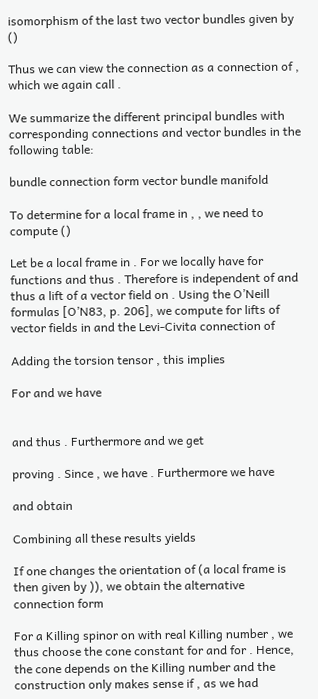isomorphism of the last two vector bundles given by ()

Thus we can view the connection as a connection of , which we again call .

We summarize the different principal bundles with corresponding connections and vector bundles in the following table:

bundle connection form vector bundle manifold

To determine for a local frame in , , we need to compute ()

Let be a local frame in . For we locally have for functions and thus . Therefore is independent of and thus a lift of a vector field on . Using the O’Neill formulas [O’N83, p. 206], we compute for lifts of vector fields in and the Levi-Civita connection of

Adding the torsion tensor , this implies

For and we have


and thus . Furthermore and we get

proving . Since , we have . Furthermore we have

and obtain

Combining all these results yields

If one changes the orientation of (a local frame is then given by )), we obtain the alternative connection form

For a Killing spinor on with real Killing number , we thus choose the cone constant for and for . Hence, the cone depends on the Killing number and the construction only makes sense if , as we had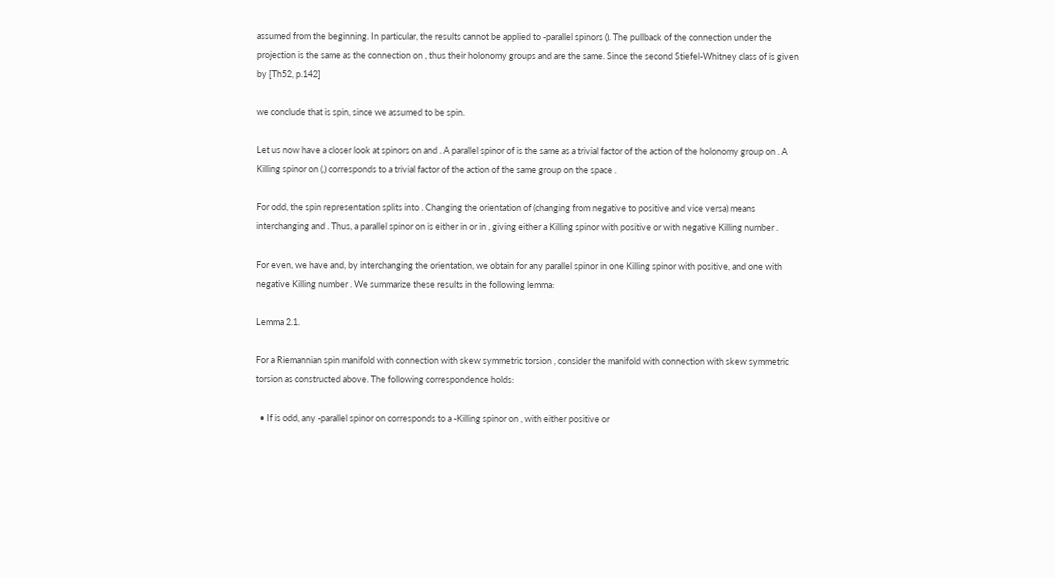assumed from the beginning. In particular, the results cannot be applied to -parallel spinors (). The pullback of the connection under the projection is the same as the connection on , thus their holonomy groups and are the same. Since the second Stiefel-Whitney class of is given by [Th52, p.142]

we conclude that is spin, since we assumed to be spin.

Let us now have a closer look at spinors on and . A parallel spinor of is the same as a trivial factor of the action of the holonomy group on . A Killing spinor on (,) corresponds to a trivial factor of the action of the same group on the space .

For odd, the spin representation splits into . Changing the orientation of (changing from negative to positive and vice versa) means interchanging and . Thus, a parallel spinor on is either in or in , giving either a Killing spinor with positive or with negative Killing number .

For even, we have and, by interchanging the orientation, we obtain for any parallel spinor in one Killing spinor with positive, and one with negative Killing number . We summarize these results in the following lemma:

Lemma 2.1.

For a Riemannian spin manifold with connection with skew symmetric torsion , consider the manifold with connection with skew symmetric torsion as constructed above. The following correspondence holds:

  • If is odd, any -parallel spinor on corresponds to a -Killing spinor on , with either positive or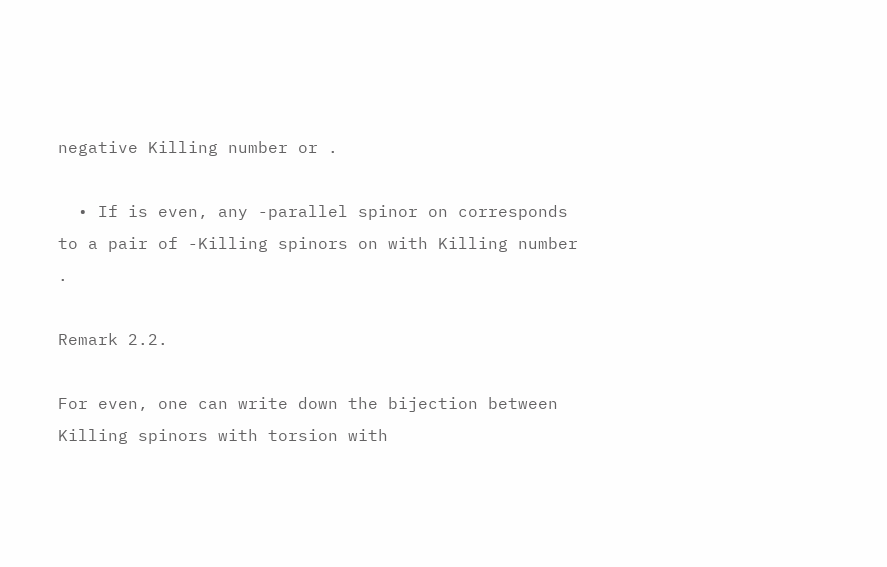negative Killing number or .

  • If is even, any -parallel spinor on corresponds to a pair of -Killing spinors on with Killing number .

Remark 2.2.

For even, one can write down the bijection between Killing spinors with torsion with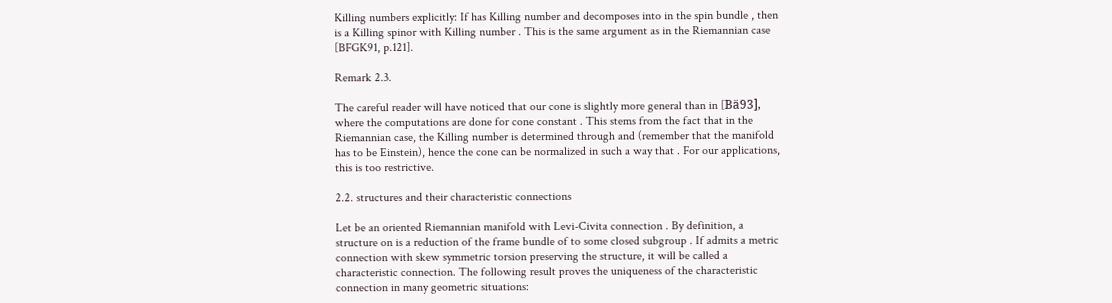Killing numbers explicitly: If has Killing number and decomposes into in the spin bundle , then is a Killing spinor with Killing number . This is the same argument as in the Riemannian case [BFGK91, p.121].

Remark 2.3.

The careful reader will have noticed that our cone is slightly more general than in [Bä93], where the computations are done for cone constant . This stems from the fact that in the Riemannian case, the Killing number is determined through and (remember that the manifold has to be Einstein), hence the cone can be normalized in such a way that . For our applications, this is too restrictive.

2.2. structures and their characteristic connections

Let be an oriented Riemannian manifold with Levi-Civita connection . By definition, a structure on is a reduction of the frame bundle of to some closed subgroup . If admits a metric connection with skew symmetric torsion preserving the structure, it will be called a characteristic connection. The following result proves the uniqueness of the characteristic connection in many geometric situations: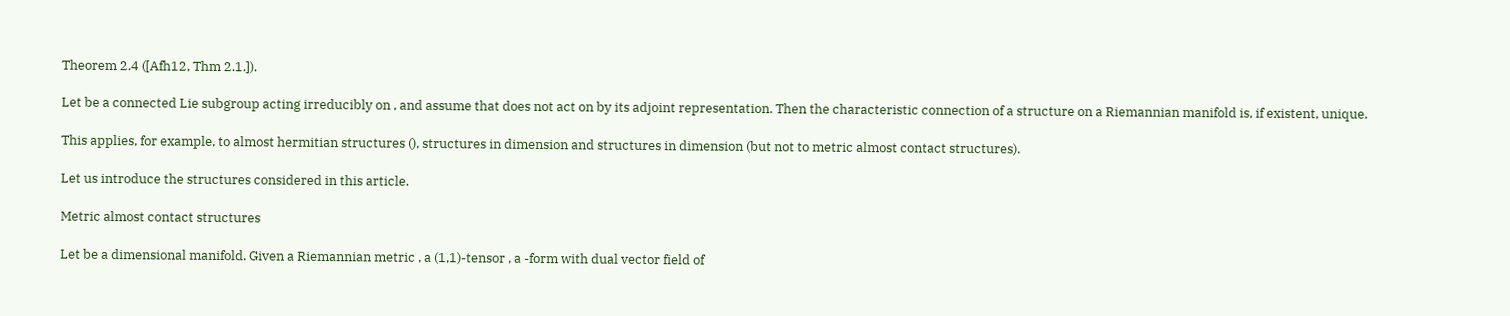Theorem 2.4 ([Afh12, Thm 2.1.]).

Let be a connected Lie subgroup acting irreducibly on , and assume that does not act on by its adjoint representation. Then the characteristic connection of a structure on a Riemannian manifold is, if existent, unique.

This applies, for example, to almost hermitian structures (), structures in dimension and structures in dimension (but not to metric almost contact structures).

Let us introduce the structures considered in this article.

Metric almost contact structures

Let be a dimensional manifold. Given a Riemannian metric , a (1,1)-tensor , a -form with dual vector field of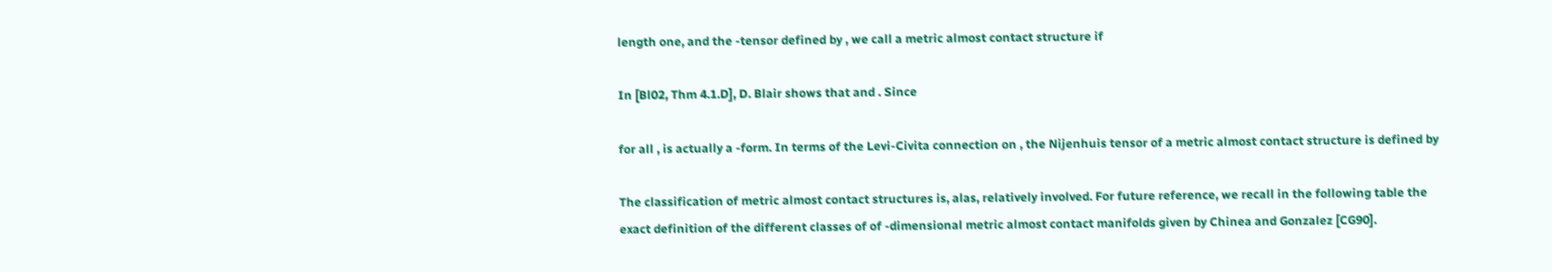length one, and the -tensor defined by , we call a metric almost contact structure if

In [Bl02, Thm 4.1.D], D. Blair shows that and . Since

for all , is actually a -form. In terms of the Levi-Civita connection on , the Nijenhuis tensor of a metric almost contact structure is defined by

The classification of metric almost contact structures is, alas, relatively involved. For future reference, we recall in the following table the exact definition of the different classes of of -dimensional metric almost contact manifolds given by Chinea and Gonzalez [CG90].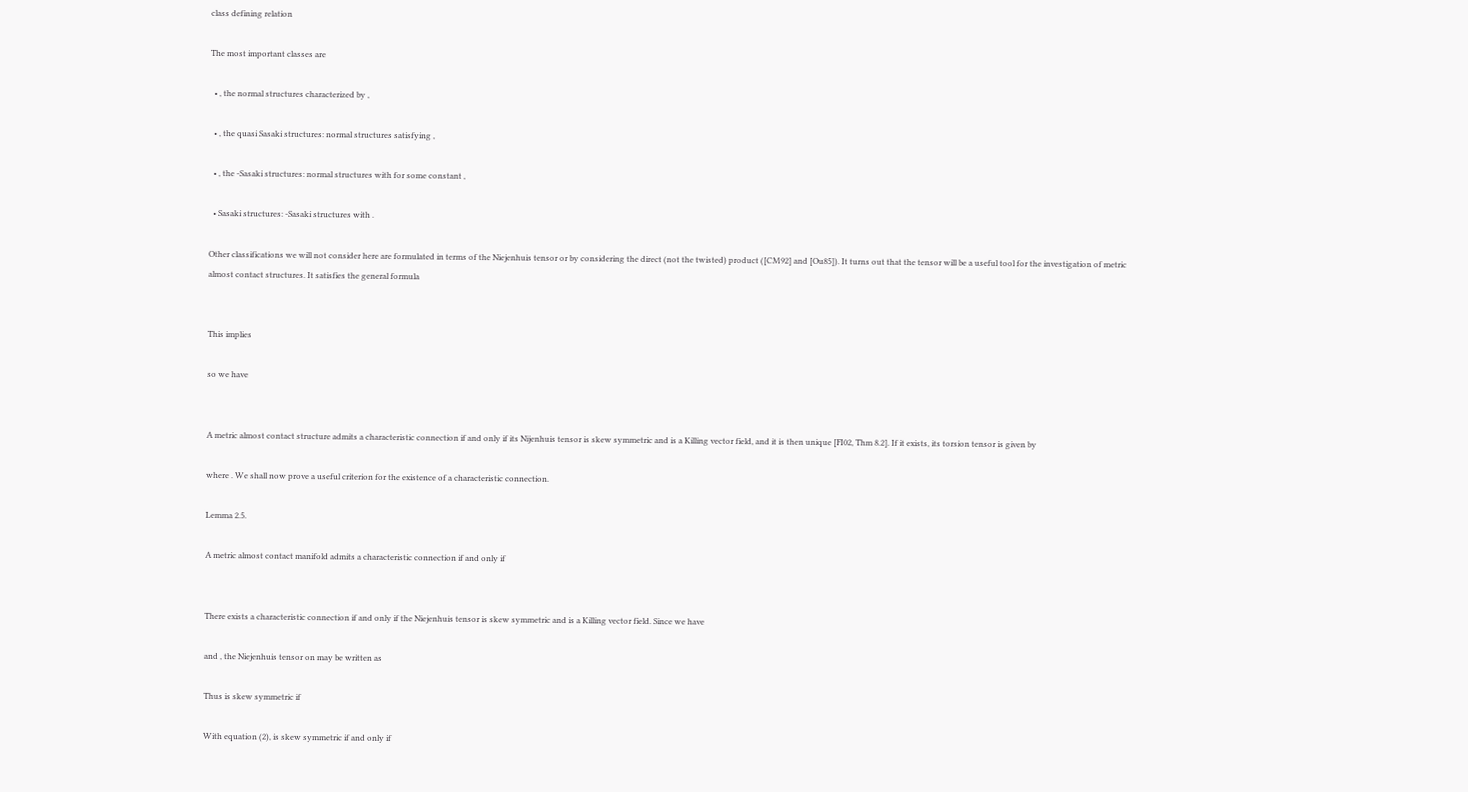class defining relation

The most important classes are

  • , the normal structures characterized by ,

  • , the quasi Sasaki structures: normal structures satisfying ,

  • , the -Sasaki structures: normal structures with for some constant ,

  • Sasaki structures: -Sasaki structures with .

Other classifications we will not consider here are formulated in terms of the Niejenhuis tensor or by considering the direct (not the twisted) product ([CM92] and [Ou85]). It turns out that the tensor will be a useful tool for the investigation of metric almost contact structures. It satisfies the general formula


This implies

so we have


A metric almost contact structure admits a characteristic connection if and only if its Nijenhuis tensor is skew symmetric and is a Killing vector field, and it is then unique [FI02, Thm 8.2]. If it exists, its torsion tensor is given by

where . We shall now prove a useful criterion for the existence of a characteristic connection.

Lemma 2.5.

A metric almost contact manifold admits a characteristic connection if and only if


There exists a characteristic connection if and only if the Niejenhuis tensor is skew symmetric and is a Killing vector field. Since we have

and , the Niejenhuis tensor on may be written as

Thus is skew symmetric if

With equation (2), is skew symmetric if and only if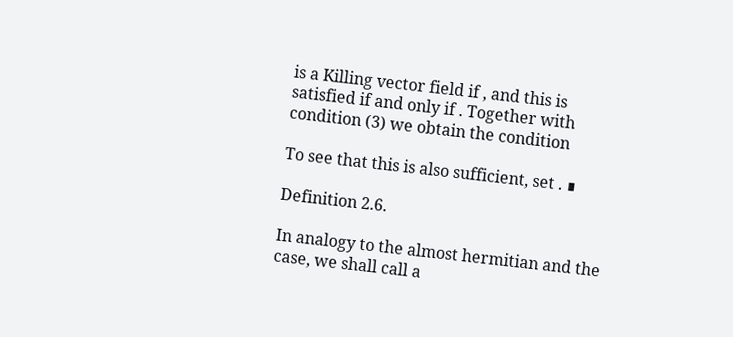is a Killing vector field if , and this is satisfied if and only if . Together with condition (3) we obtain the condition

To see that this is also sufficient, set . ∎

Definition 2.6.

In analogy to the almost hermitian and the case, we shall call a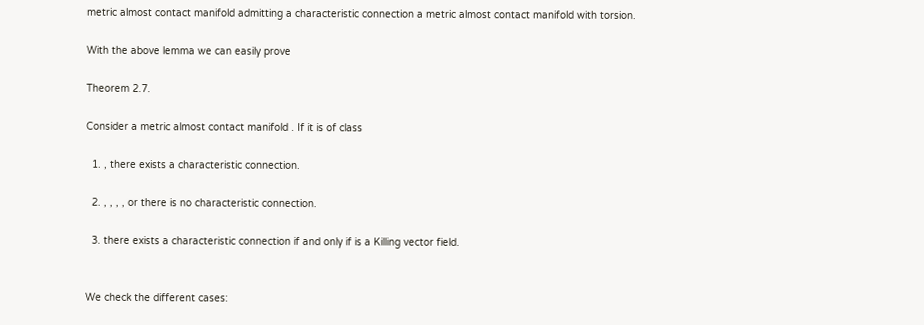metric almost contact manifold admitting a characteristic connection a metric almost contact manifold with torsion.

With the above lemma we can easily prove

Theorem 2.7.

Consider a metric almost contact manifold . If it is of class

  1. , there exists a characteristic connection.

  2. , , , , or there is no characteristic connection.

  3. there exists a characteristic connection if and only if is a Killing vector field.


We check the different cases: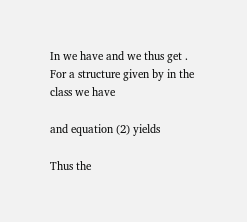In we have and we thus get .
For a structure given by in the class we have

and equation (2) yields

Thus the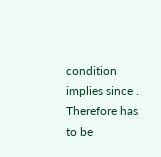condition implies since . Therefore has to be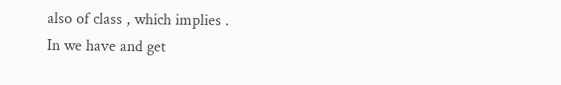also of class , which implies .
In we have and get